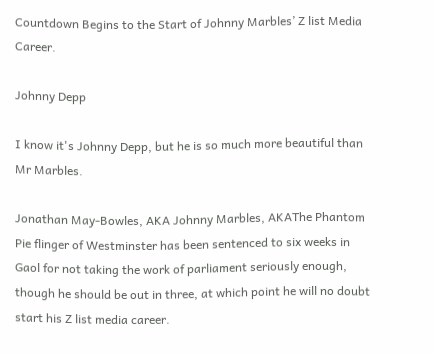Countdown Begins to the Start of Johnny Marbles’ Z list Media Career.

Johnny Depp

I know it's Johnny Depp, but he is so much more beautiful than Mr Marbles.

Jonathan May-Bowles, AKA Johnny Marbles, AKAThe Phantom Pie flinger of Westminster has been sentenced to six weeks in Gaol for not taking the work of parliament seriously enough, though he should be out in three, at which point he will no doubt start his Z list media career.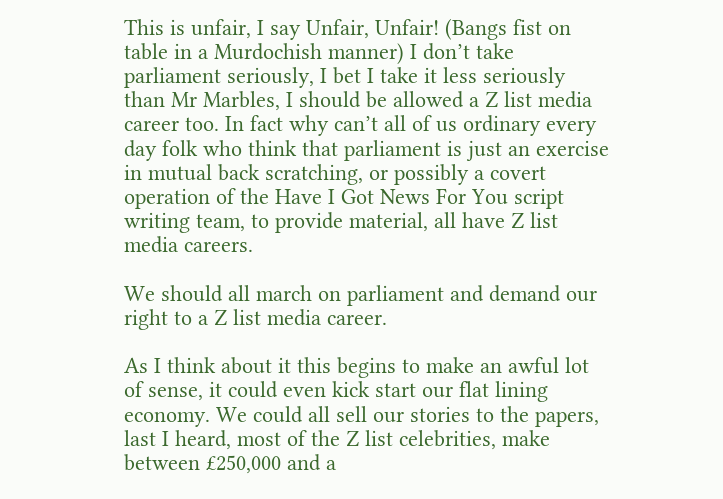This is unfair, I say Unfair, Unfair! (Bangs fist on table in a Murdochish manner) I don’t take parliament seriously, I bet I take it less seriously than Mr Marbles, I should be allowed a Z list media career too. In fact why can’t all of us ordinary every day folk who think that parliament is just an exercise in mutual back scratching, or possibly a covert operation of the Have I Got News For You script writing team, to provide material, all have Z list media careers.

We should all march on parliament and demand our right to a Z list media career.

As I think about it this begins to make an awful lot of sense, it could even kick start our flat lining economy. We could all sell our stories to the papers, last I heard, most of the Z list celebrities, make between £250,000 and a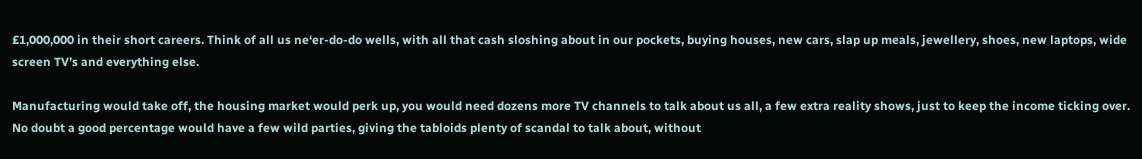£1,000,000 in their short careers. Think of all us ne‘er-do-do wells, with all that cash sloshing about in our pockets, buying houses, new cars, slap up meals, jewellery, shoes, new laptops, wide screen TV’s and everything else.

Manufacturing would take off, the housing market would perk up, you would need dozens more TV channels to talk about us all, a few extra reality shows, just to keep the income ticking over. No doubt a good percentage would have a few wild parties, giving the tabloids plenty of scandal to talk about, without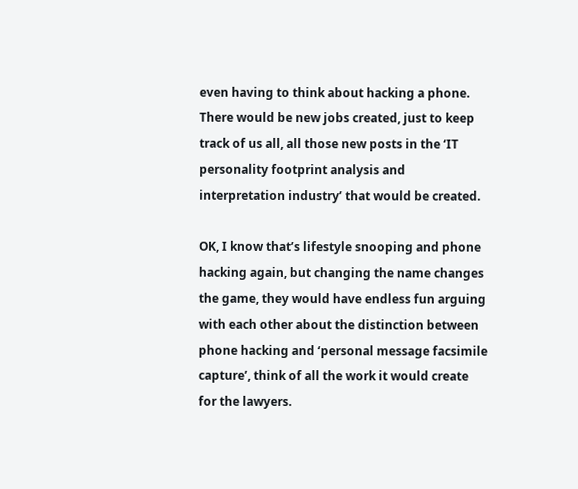even having to think about hacking a phone. There would be new jobs created, just to keep track of us all, all those new posts in the ‘IT personality footprint analysis and interpretation industry’ that would be created.

OK, I know that’s lifestyle snooping and phone hacking again, but changing the name changes the game, they would have endless fun arguing with each other about the distinction between phone hacking and ‘personal message facsimile capture’, think of all the work it would create for the lawyers.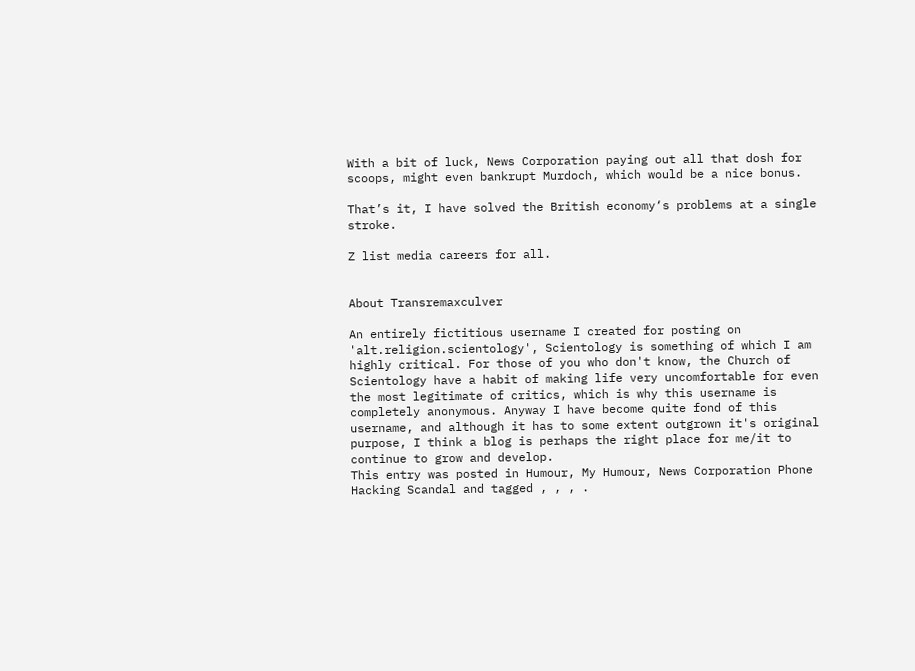With a bit of luck, News Corporation paying out all that dosh for scoops, might even bankrupt Murdoch, which would be a nice bonus.

That’s it, I have solved the British economy‘s problems at a single stroke.

Z list media careers for all.


About Transremaxculver

An entirely fictitious username I created for posting on 'alt.religion.scientology', Scientology is something of which I am highly critical. For those of you who don't know, the Church of Scientology have a habit of making life very uncomfortable for even the most legitimate of critics, which is why this username is completely anonymous. Anyway I have become quite fond of this username, and although it has to some extent outgrown it's original purpose, I think a blog is perhaps the right place for me/it to continue to grow and develop.
This entry was posted in Humour, My Humour, News Corporation Phone Hacking Scandal and tagged , , , .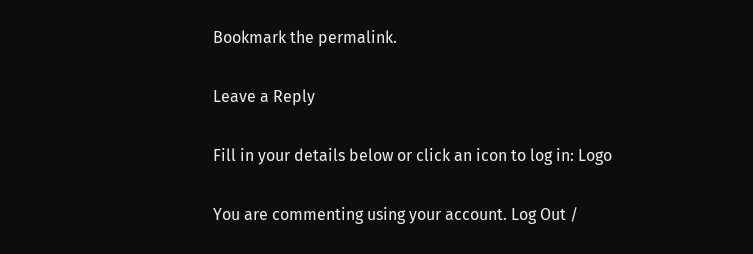Bookmark the permalink.

Leave a Reply

Fill in your details below or click an icon to log in: Logo

You are commenting using your account. Log Out /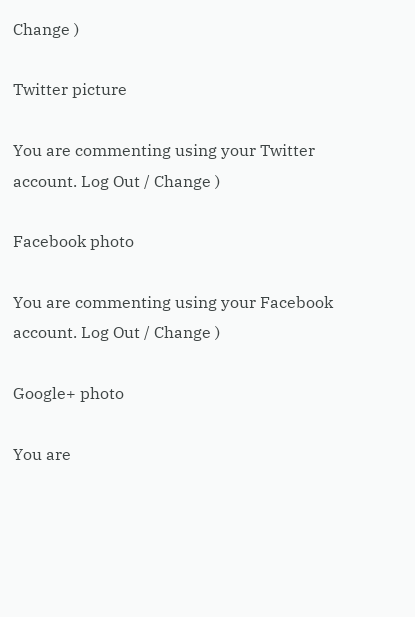Change )

Twitter picture

You are commenting using your Twitter account. Log Out / Change )

Facebook photo

You are commenting using your Facebook account. Log Out / Change )

Google+ photo

You are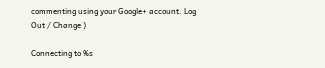commenting using your Google+ account. Log Out / Change )

Connecting to %s